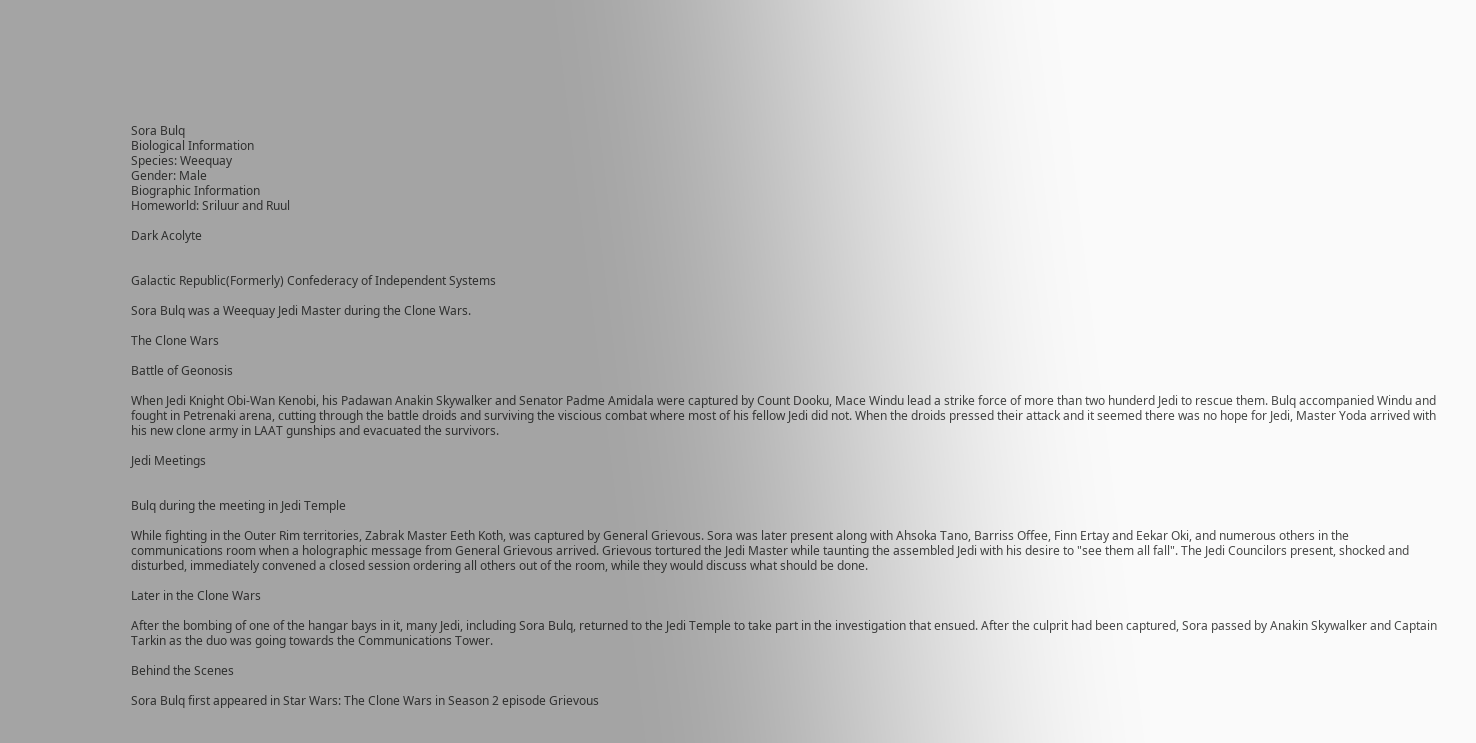Sora Bulq
Biological Information
Species: Weequay
Gender: Male
Biographic Information
Homeworld: Sriluur and Ruul

Dark Acolyte


Galactic Republic(Formerly) Confederacy of Independent Systems

Sora Bulq was a Weequay Jedi Master during the Clone Wars.

The Clone Wars

Battle of Geonosis

When Jedi Knight Obi-Wan Kenobi, his Padawan Anakin Skywalker and Senator Padme Amidala were captured by Count Dooku, Mace Windu lead a strike force of more than two hunderd Jedi to rescue them. Bulq accompanied Windu and fought in Petrenaki arena, cutting through the battle droids and surviving the viscious combat where most of his fellow Jedi did not. When the droids pressed their attack and it seemed there was no hope for Jedi, Master Yoda arrived with his new clone army in LAAT gunships and evacuated the survivors.

Jedi Meetings


Bulq during the meeting in Jedi Temple

While fighting in the Outer Rim territories, Zabrak Master Eeth Koth, was captured by General Grievous. Sora was later present along with Ahsoka Tano, Barriss Offee, Finn Ertay and Eekar Oki, and numerous others in the communications room when a holographic message from General Grievous arrived. Grievous tortured the Jedi Master while taunting the assembled Jedi with his desire to "see them all fall". The Jedi Councilors present, shocked and disturbed, immediately convened a closed session ordering all others out of the room, while they would discuss what should be done.

Later in the Clone Wars

After the bombing of one of the hangar bays in it, many Jedi, including Sora Bulq, returned to the Jedi Temple to take part in the investigation that ensued. After the culprit had been captured, Sora passed by Anakin Skywalker and Captain Tarkin as the duo was going towards the Communications Tower.

Behind the Scenes

Sora Bulq first appeared in Star Wars: The Clone Wars in Season 2 episode Grievous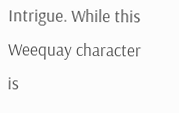Intrigue. While this Weequay character is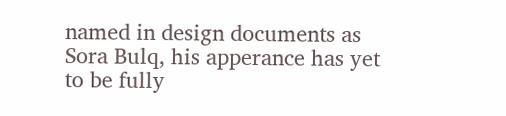named in design documents as Sora Bulq, his apperance has yet to be fully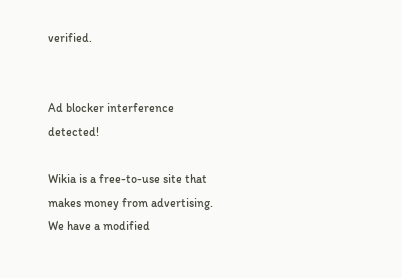verified.


Ad blocker interference detected!

Wikia is a free-to-use site that makes money from advertising. We have a modified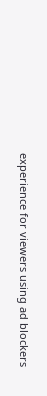experience for viewers using ad blockers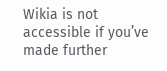Wikia is not accessible if you’ve made further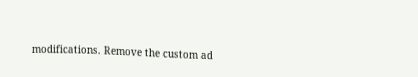modifications. Remove the custom ad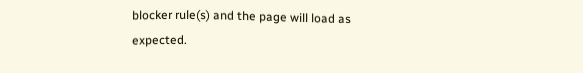blocker rule(s) and the page will load as expected.